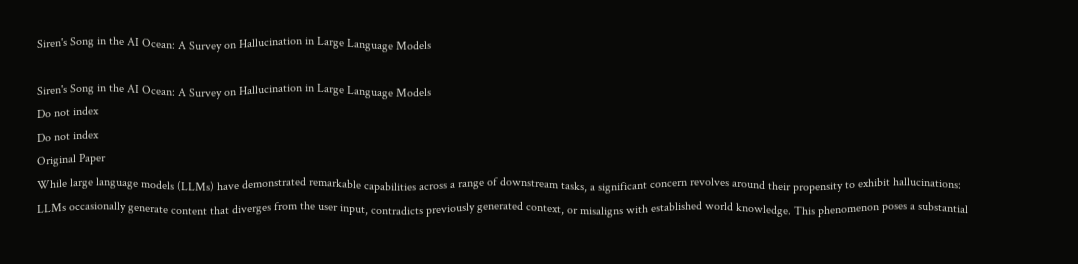Siren's Song in the AI Ocean: A Survey on Hallucination in Large Language Models

Siren's Song in the AI Ocean: A Survey on Hallucination in Large Language Models
Do not index
Do not index
Original Paper
While large language models (LLMs) have demonstrated remarkable capabilities across a range of downstream tasks, a significant concern revolves around their propensity to exhibit hallucinations: LLMs occasionally generate content that diverges from the user input, contradicts previously generated context, or misaligns with established world knowledge. This phenomenon poses a substantial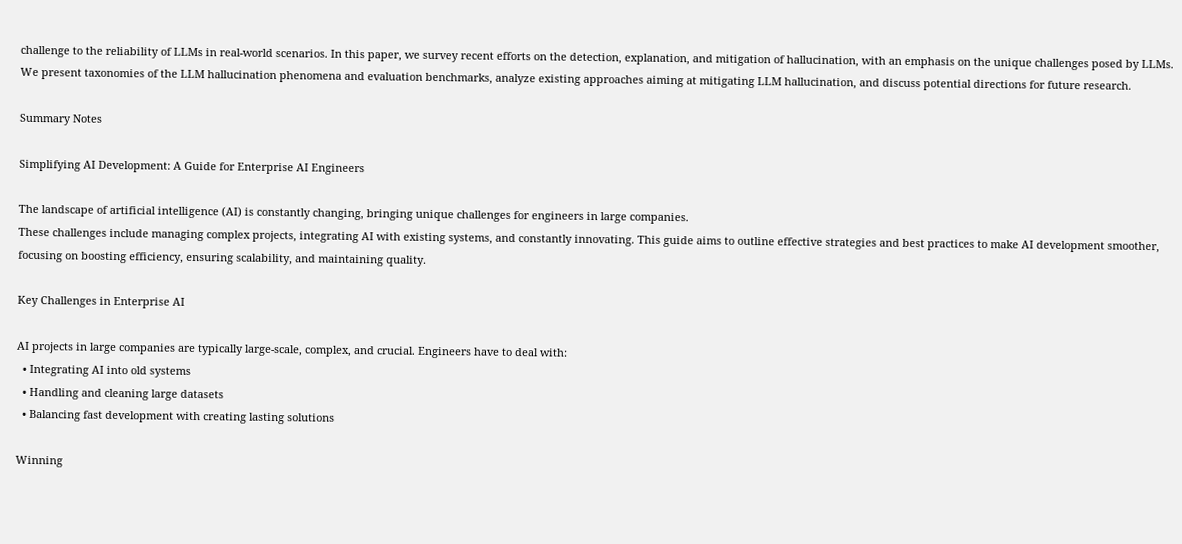challenge to the reliability of LLMs in real-world scenarios. In this paper, we survey recent efforts on the detection, explanation, and mitigation of hallucination, with an emphasis on the unique challenges posed by LLMs. We present taxonomies of the LLM hallucination phenomena and evaluation benchmarks, analyze existing approaches aiming at mitigating LLM hallucination, and discuss potential directions for future research.

Summary Notes

Simplifying AI Development: A Guide for Enterprise AI Engineers

The landscape of artificial intelligence (AI) is constantly changing, bringing unique challenges for engineers in large companies.
These challenges include managing complex projects, integrating AI with existing systems, and constantly innovating. This guide aims to outline effective strategies and best practices to make AI development smoother, focusing on boosting efficiency, ensuring scalability, and maintaining quality.

Key Challenges in Enterprise AI

AI projects in large companies are typically large-scale, complex, and crucial. Engineers have to deal with:
  • Integrating AI into old systems
  • Handling and cleaning large datasets
  • Balancing fast development with creating lasting solutions

Winning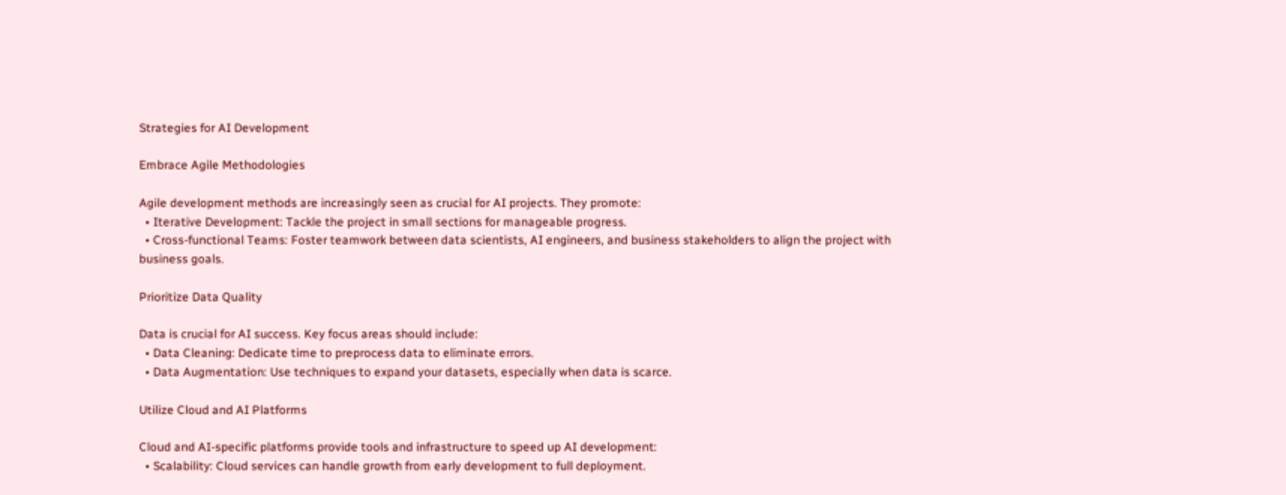Strategies for AI Development

Embrace Agile Methodologies

Agile development methods are increasingly seen as crucial for AI projects. They promote:
  • Iterative Development: Tackle the project in small sections for manageable progress.
  • Cross-functional Teams: Foster teamwork between data scientists, AI engineers, and business stakeholders to align the project with business goals.

Prioritize Data Quality

Data is crucial for AI success. Key focus areas should include:
  • Data Cleaning: Dedicate time to preprocess data to eliminate errors.
  • Data Augmentation: Use techniques to expand your datasets, especially when data is scarce.

Utilize Cloud and AI Platforms

Cloud and AI-specific platforms provide tools and infrastructure to speed up AI development:
  • Scalability: Cloud services can handle growth from early development to full deployment.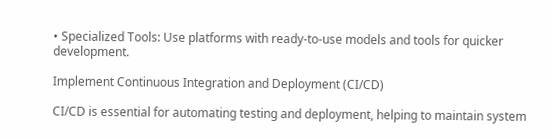• Specialized Tools: Use platforms with ready-to-use models and tools for quicker development.

Implement Continuous Integration and Deployment (CI/CD)

CI/CD is essential for automating testing and deployment, helping to maintain system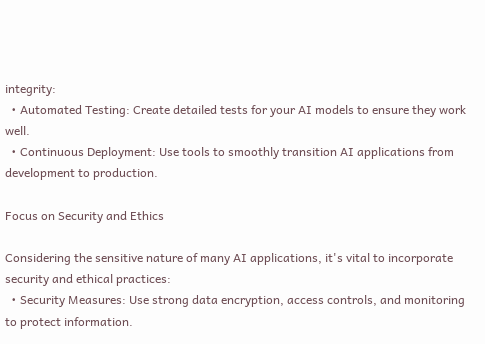integrity:
  • Automated Testing: Create detailed tests for your AI models to ensure they work well.
  • Continuous Deployment: Use tools to smoothly transition AI applications from development to production.

Focus on Security and Ethics

Considering the sensitive nature of many AI applications, it's vital to incorporate security and ethical practices:
  • Security Measures: Use strong data encryption, access controls, and monitoring to protect information.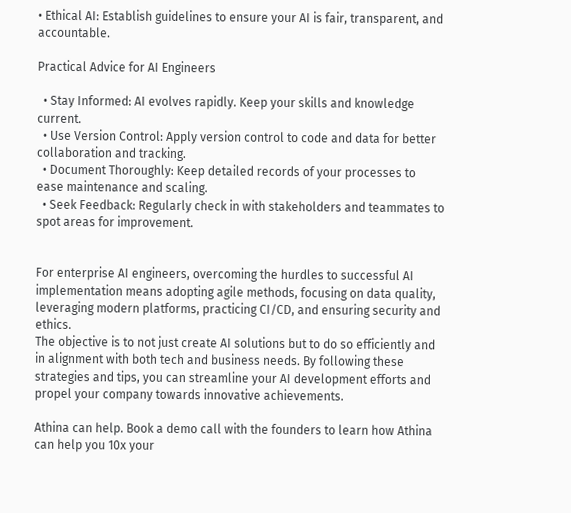• Ethical AI: Establish guidelines to ensure your AI is fair, transparent, and accountable.

Practical Advice for AI Engineers

  • Stay Informed: AI evolves rapidly. Keep your skills and knowledge current.
  • Use Version Control: Apply version control to code and data for better collaboration and tracking.
  • Document Thoroughly: Keep detailed records of your processes to ease maintenance and scaling.
  • Seek Feedback: Regularly check in with stakeholders and teammates to spot areas for improvement.


For enterprise AI engineers, overcoming the hurdles to successful AI implementation means adopting agile methods, focusing on data quality, leveraging modern platforms, practicing CI/CD, and ensuring security and ethics.
The objective is to not just create AI solutions but to do so efficiently and in alignment with both tech and business needs. By following these strategies and tips, you can streamline your AI development efforts and propel your company towards innovative achievements.

Athina can help. Book a demo call with the founders to learn how Athina can help you 10x your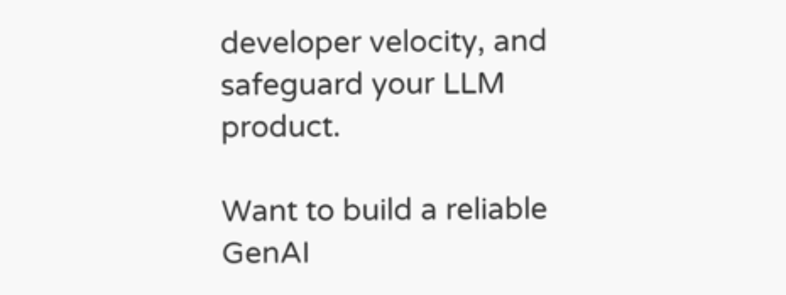developer velocity, and safeguard your LLM product.

Want to build a reliable GenAI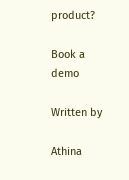product?

Book a demo

Written by

Athina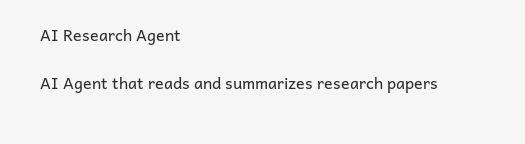AI Research Agent

AI Agent that reads and summarizes research papers